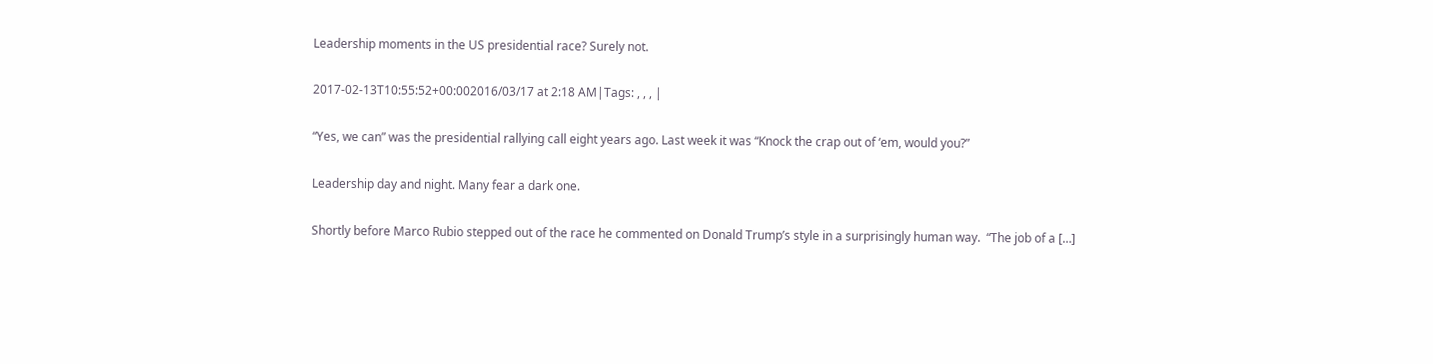Leadership moments in the US presidential race? Surely not.

2017-02-13T10:55:52+00:002016/03/17 at 2:18 AM|Tags: , , , |

“Yes, we can” was the presidential rallying call eight years ago. Last week it was “Knock the crap out of ‘em, would you?”

Leadership day and night. Many fear a dark one.

Shortly before Marco Rubio stepped out of the race he commented on Donald Trump’s style in a surprisingly human way.  “The job of a […]